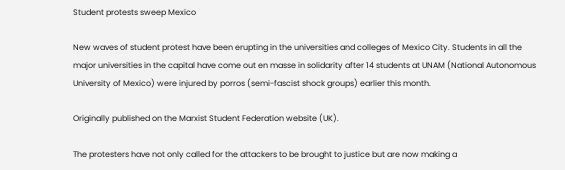Student protests sweep Mexico

New waves of student protest have been erupting in the universities and colleges of Mexico City. Students in all the major universities in the capital have come out en masse in solidarity after 14 students at UNAM (National Autonomous University of Mexico) were injured by porros (semi-fascist shock groups) earlier this month.

Originally published on the Marxist Student Federation website (UK).

The protesters have not only called for the attackers to be brought to justice but are now making a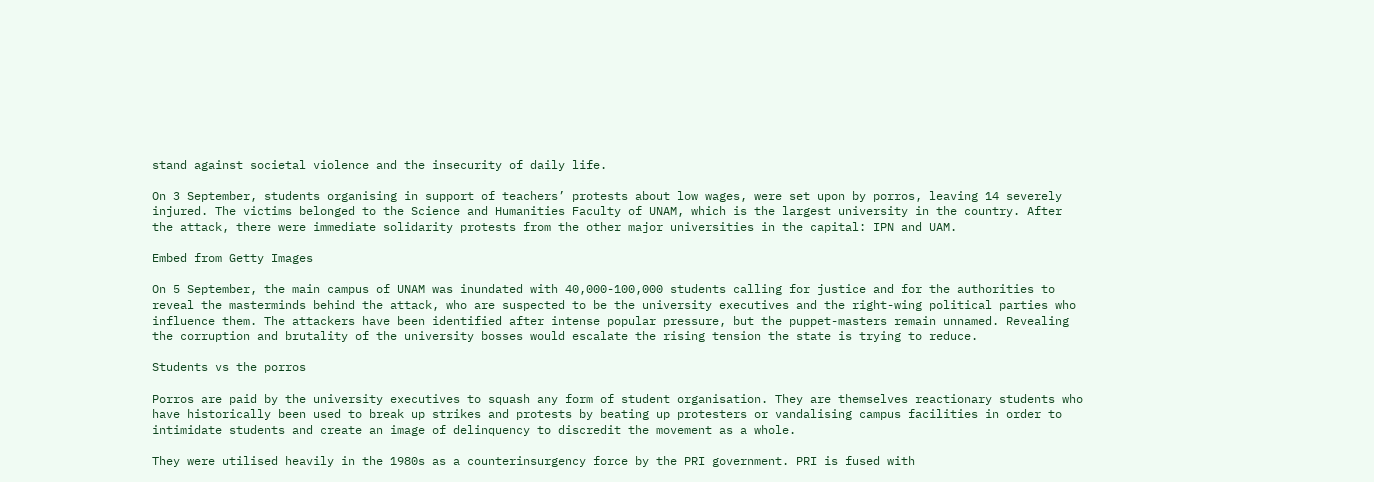stand against societal violence and the insecurity of daily life.

On 3 September, students organising in support of teachers’ protests about low wages, were set upon by porros, leaving 14 severely injured. The victims belonged to the Science and Humanities Faculty of UNAM, which is the largest university in the country. After the attack, there were immediate solidarity protests from the other major universities in the capital: IPN and UAM.

Embed from Getty Images

On 5 September, the main campus of UNAM was inundated with 40,000-100,000 students calling for justice and for the authorities to reveal the masterminds behind the attack, who are suspected to be the university executives and the right-wing political parties who influence them. The attackers have been identified after intense popular pressure, but the puppet-masters remain unnamed. Revealing the corruption and brutality of the university bosses would escalate the rising tension the state is trying to reduce.

Students vs the porros

Porros are paid by the university executives to squash any form of student organisation. They are themselves reactionary students who have historically been used to break up strikes and protests by beating up protesters or vandalising campus facilities in order to intimidate students and create an image of delinquency to discredit the movement as a whole.

They were utilised heavily in the 1980s as a counterinsurgency force by the PRI government. PRI is fused with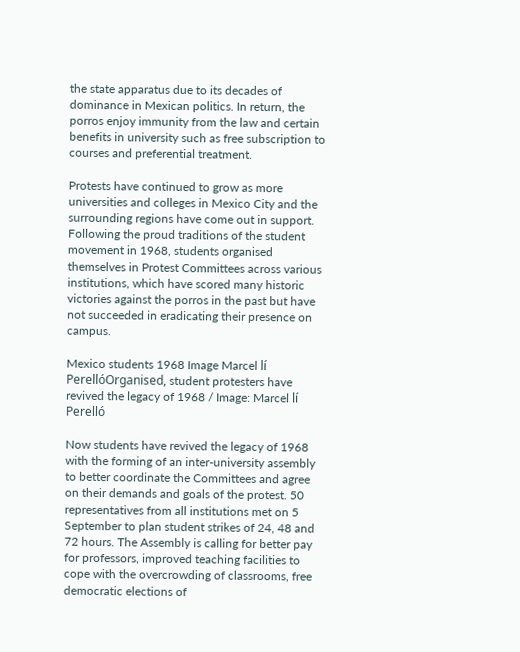the state apparatus due to its decades of dominance in Mexican politics. In return, the porros enjoy immunity from the law and certain benefits in university such as free subscription to courses and preferential treatment.

Protests have continued to grow as more universities and colleges in Mexico City and the surrounding regions have come out in support. Following the proud traditions of the student movement in 1968, students organised themselves in Protest Committees across various institutions, which have scored many historic victories against the porros in the past but have not succeeded in eradicating their presence on campus.

Mexico students 1968 Image Marcel lí PerellóOrganised, student protesters have revived the legacy of 1968 / Image: Marcel lí Perelló

Now students have revived the legacy of 1968 with the forming of an inter-university assembly to better coordinate the Committees and agree on their demands and goals of the protest. 50 representatives from all institutions met on 5 September to plan student strikes of 24, 48 and 72 hours. The Assembly is calling for better pay for professors, improved teaching facilities to cope with the overcrowding of classrooms, free democratic elections of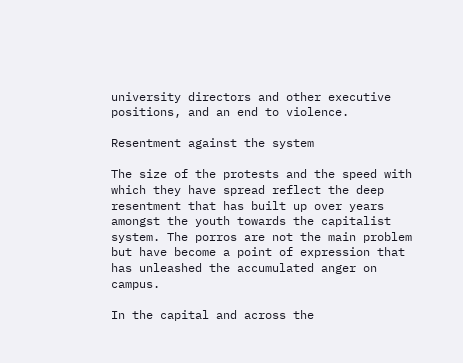university directors and other executive positions, and an end to violence.

Resentment against the system

The size of the protests and the speed with which they have spread reflect the deep resentment that has built up over years amongst the youth towards the capitalist system. The porros are not the main problem but have become a point of expression that has unleashed the accumulated anger on campus.

In the capital and across the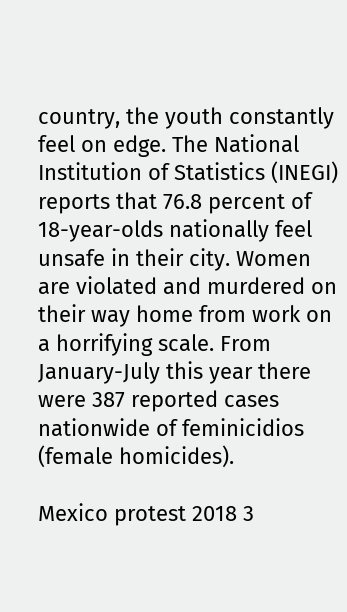country, the youth constantly feel on edge. The National Institution of Statistics (INEGI) reports that 76.8 percent of 18-year-olds nationally feel unsafe in their city. Women are violated and murdered on their way home from work on a horrifying scale. From January-July this year there were 387 reported cases nationwide of feminicidios (female homicides).

Mexico protest 2018 3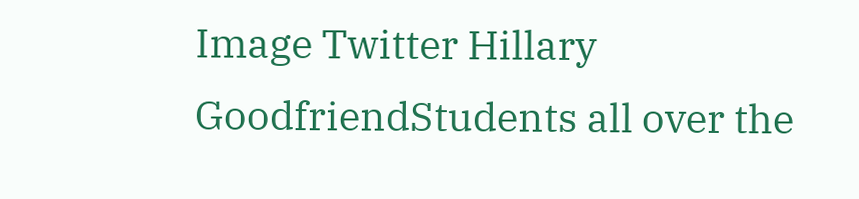Image Twitter Hillary GoodfriendStudents all over the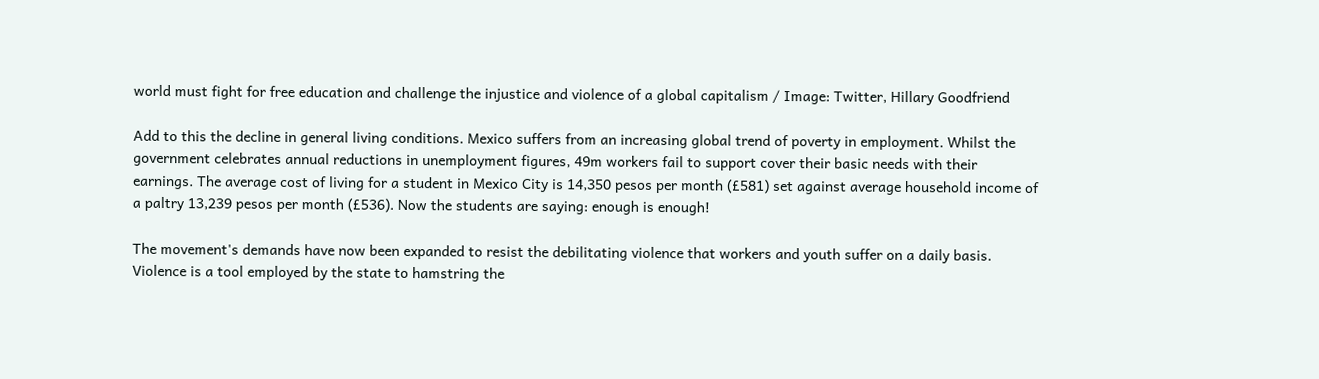world must fight for free education and challenge the injustice and violence of a global capitalism / Image: Twitter, Hillary Goodfriend

Add to this the decline in general living conditions. Mexico suffers from an increasing global trend of poverty in employment. Whilst the government celebrates annual reductions in unemployment figures, 49m workers fail to support cover their basic needs with their earnings. The average cost of living for a student in Mexico City is 14,350 pesos per month (£581) set against average household income of a paltry 13,239 pesos per month (£536). Now the students are saying: enough is enough!

The movement's demands have now been expanded to resist the debilitating violence that workers and youth suffer on a daily basis. Violence is a tool employed by the state to hamstring the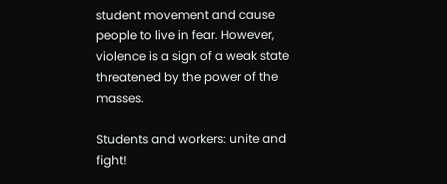student movement and cause people to live in fear. However, violence is a sign of a weak state threatened by the power of the masses.

Students and workers: unite and fight!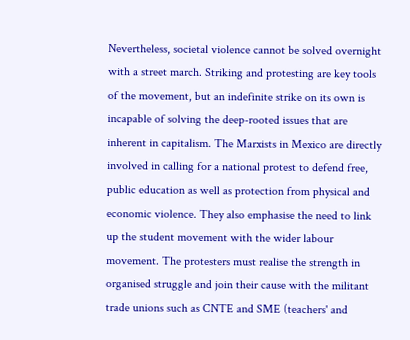Nevertheless, societal violence cannot be solved overnight with a street march. Striking and protesting are key tools of the movement, but an indefinite strike on its own is incapable of solving the deep-rooted issues that are inherent in capitalism. The Marxists in Mexico are directly involved in calling for a national protest to defend free, public education as well as protection from physical and economic violence. They also emphasise the need to link up the student movement with the wider labour movement. The protesters must realise the strength in organised struggle and join their cause with the militant trade unions such as CNTE and SME (teachers' and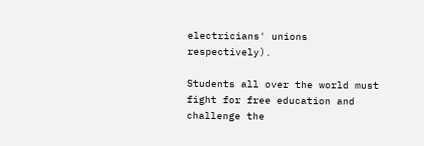electricians' unions respectively).

Students all over the world must fight for free education and challenge the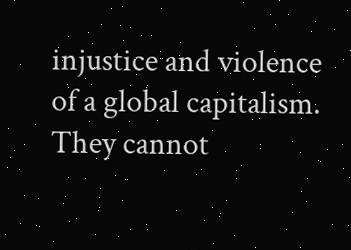injustice and violence of a global capitalism. They cannot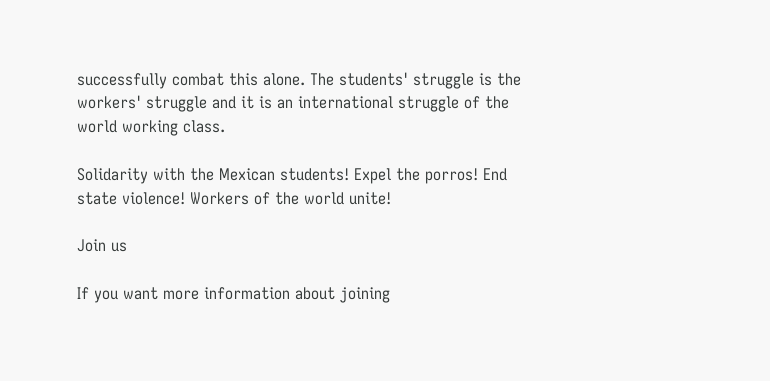successfully combat this alone. The students' struggle is the workers' struggle and it is an international struggle of the world working class.

Solidarity with the Mexican students! Expel the porros! End state violence! Workers of the world unite!

Join us

If you want more information about joining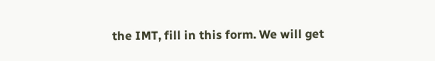the IMT, fill in this form. We will get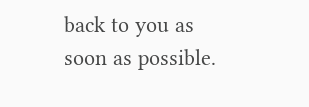back to you as soon as possible.